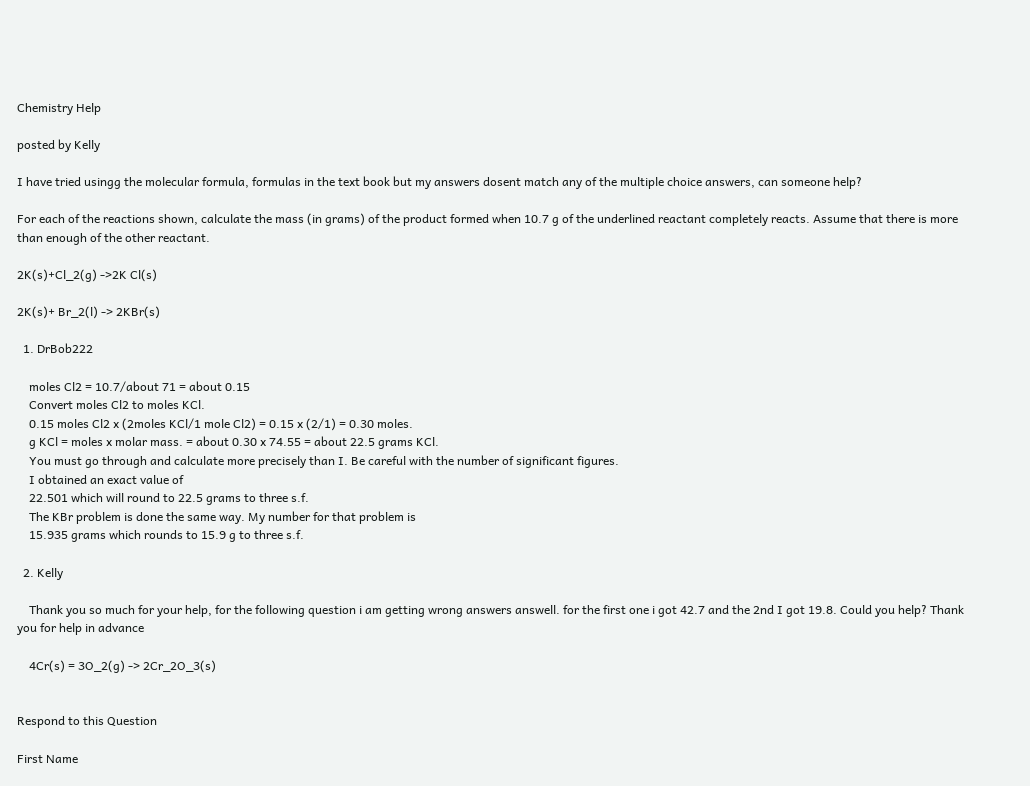Chemistry Help

posted by Kelly

I have tried usingg the molecular formula, formulas in the text book but my answers dosent match any of the multiple choice answers, can someone help?

For each of the reactions shown, calculate the mass (in grams) of the product formed when 10.7 g of the underlined reactant completely reacts. Assume that there is more than enough of the other reactant.

2K(s)+Cl_2(g) ->2K Cl(s)

2K(s)+ Br_2(l) -> 2KBr(s)

  1. DrBob222

    moles Cl2 = 10.7/about 71 = about 0.15
    Convert moles Cl2 to moles KCl.
    0.15 moles Cl2 x (2moles KCl/1 mole Cl2) = 0.15 x (2/1) = 0.30 moles.
    g KCl = moles x molar mass. = about 0.30 x 74.55 = about 22.5 grams KCl.
    You must go through and calculate more precisely than I. Be careful with the number of significant figures.
    I obtained an exact value of
    22.501 which will round to 22.5 grams to three s.f.
    The KBr problem is done the same way. My number for that problem is
    15.935 grams which rounds to 15.9 g to three s.f.

  2. Kelly

    Thank you so much for your help, for the following question i am getting wrong answers answell. for the first one i got 42.7 and the 2nd I got 19.8. Could you help? Thank you for help in advance

    4Cr(s) = 3O_2(g) -> 2Cr_2O_3(s)


Respond to this Question

First Name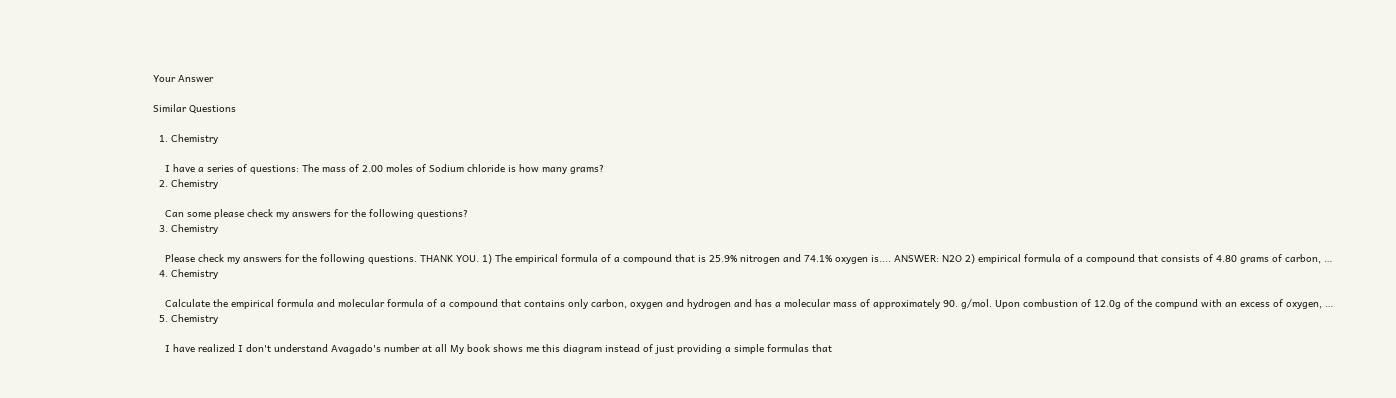Your Answer

Similar Questions

  1. Chemistry

    I have a series of questions: The mass of 2.00 moles of Sodium chloride is how many grams?
  2. Chemistry

    Can some please check my answers for the following questions?
  3. Chemistry

    Please check my answers for the following questions. THANK YOU. 1) The empirical formula of a compound that is 25.9% nitrogen and 74.1% oxygen is.... ANSWER: N2O 2) empirical formula of a compound that consists of 4.80 grams of carbon, …
  4. Chemistry

    Calculate the empirical formula and molecular formula of a compound that contains only carbon, oxygen and hydrogen and has a molecular mass of approximately 90. g/mol. Upon combustion of 12.0g of the compund with an excess of oxygen, …
  5. Chemistry

    I have realized I don't understand Avagado's number at all My book shows me this diagram instead of just providing a simple formulas that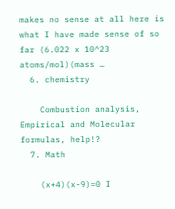makes no sense at all here is what I have made sense of so far (6.022 x 10^23 atoms/mol)(mass …
  6. chemistry

    Combustion analysis, Empirical and Molecular formulas, help!?
  7. Math

    (x+4)(x-9)=0 I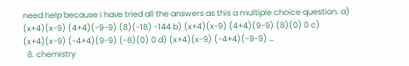need help because I have tried all the answers as this a multiple choice question. a) (x+4)(x-9) (4+4)(-9-9) (8)(-18) -144 b) (x+4)(x-9) (4+4)(9-9) (8)(0) 0 c) (x+4)(x-9) (-4+4)(9-9) (-8)(0) 0 d) (x+4)(x-9) (-4+4)(-9-9) …
  8. chemistry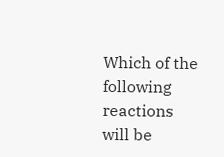Which of the following reactions will be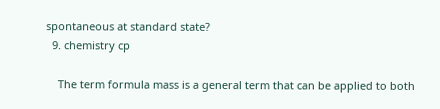spontaneous at standard state?
  9. chemistry cp

    The term formula mass is a general term that can be applied to both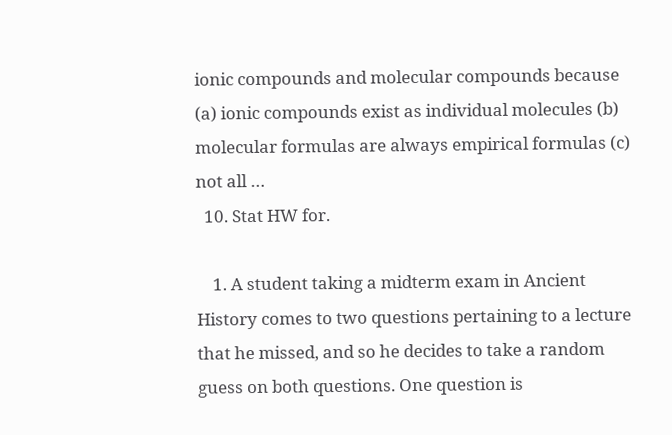ionic compounds and molecular compounds because (a) ionic compounds exist as individual molecules (b) molecular formulas are always empirical formulas (c) not all …
  10. Stat HW for.

    1. A student taking a midterm exam in Ancient History comes to two questions pertaining to a lecture that he missed, and so he decides to take a random guess on both questions. One question is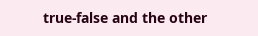true-false and the other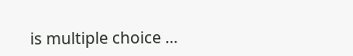is multiple choice …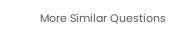More Similar Questions